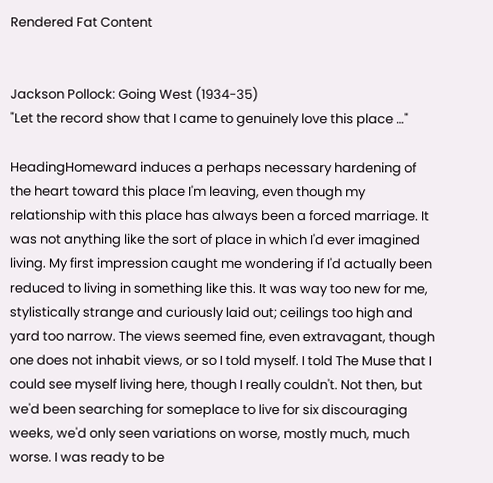Rendered Fat Content


Jackson Pollock: Going West (1934-35)
"Let the record show that I came to genuinely love this place …"

HeadingHomeward induces a perhaps necessary hardening of the heart toward this place I'm leaving, even though my relationship with this place has always been a forced marriage. It was not anything like the sort of place in which I'd ever imagined living. My first impression caught me wondering if I'd actually been reduced to living in something like this. It was way too new for me, stylistically strange and curiously laid out; ceilings too high and yard too narrow. The views seemed fine, even extravagant, though one does not inhabit views, or so I told myself. I told The Muse that I could see myself living here, though I really couldn't. Not then, but we'd been searching for someplace to live for six discouraging weeks, we'd only seen variations on worse, mostly much, much worse. I was ready to be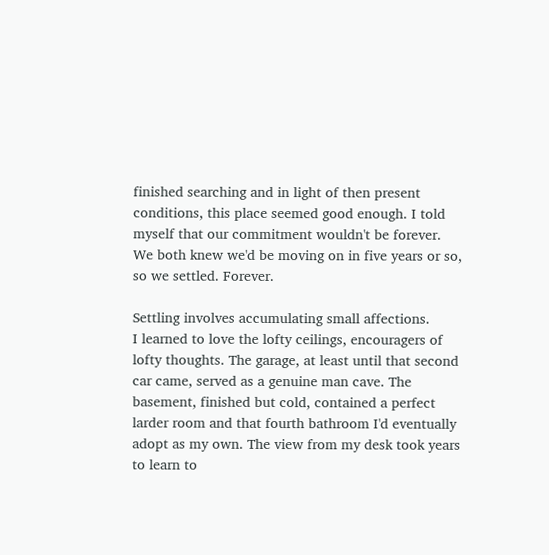finished searching and in light of then present conditions, this place seemed good enough. I told myself that our commitment wouldn't be forever. We both knew we'd be moving on in five years or so, so we settled. Forever.

Settling involves accumulating small affections.
I learned to love the lofty ceilings, encouragers of lofty thoughts. The garage, at least until that second car came, served as a genuine man cave. The basement, finished but cold, contained a perfect larder room and that fourth bathroom I'd eventually adopt as my own. The view from my desk took years to learn to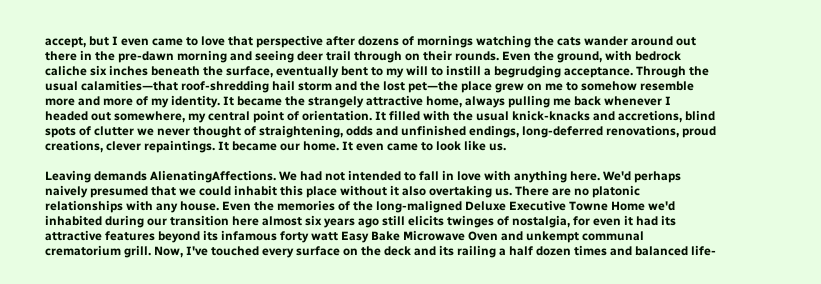accept, but I even came to love that perspective after dozens of mornings watching the cats wander around out there in the pre-dawn morning and seeing deer trail through on their rounds. Even the ground, with bedrock caliche six inches beneath the surface, eventually bent to my will to instill a begrudging acceptance. Through the usual calamities—that roof-shredding hail storm and the lost pet—the place grew on me to somehow resemble more and more of my identity. It became the strangely attractive home, always pulling me back whenever I headed out somewhere, my central point of orientation. It filled with the usual knick-knacks and accretions, blind spots of clutter we never thought of straightening, odds and unfinished endings, long-deferred renovations, proud creations, clever repaintings. It became our home. It even came to look like us.

Leaving demands AlienatingAffections. We had not intended to fall in love with anything here. We'd perhaps naively presumed that we could inhabit this place without it also overtaking us. There are no platonic relationships with any house. Even the memories of the long-maligned Deluxe Executive Towne Home we'd inhabited during our transition here almost six years ago still elicits twinges of nostalgia, for even it had its attractive features beyond its infamous forty watt Easy Bake Microwave Oven and unkempt communal crematorium grill. Now, I've touched every surface on the deck and its railing a half dozen times and balanced life-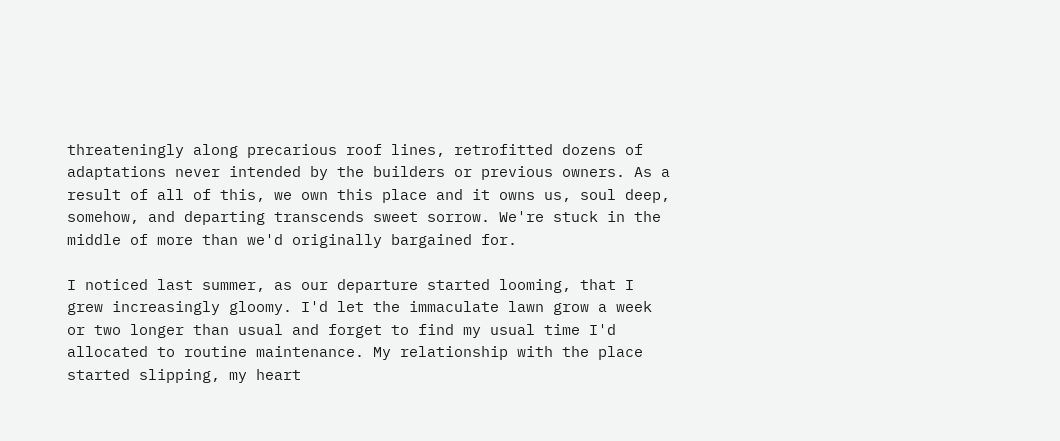threateningly along precarious roof lines, retrofitted dozens of adaptations never intended by the builders or previous owners. As a result of all of this, we own this place and it owns us, soul deep, somehow, and departing transcends sweet sorrow. We're stuck in the middle of more than we'd originally bargained for.

I noticed last summer, as our departure started looming, that I grew increasingly gloomy. I'd let the immaculate lawn grow a week or two longer than usual and forget to find my usual time I'd allocated to routine maintenance. My relationship with the place started slipping, my heart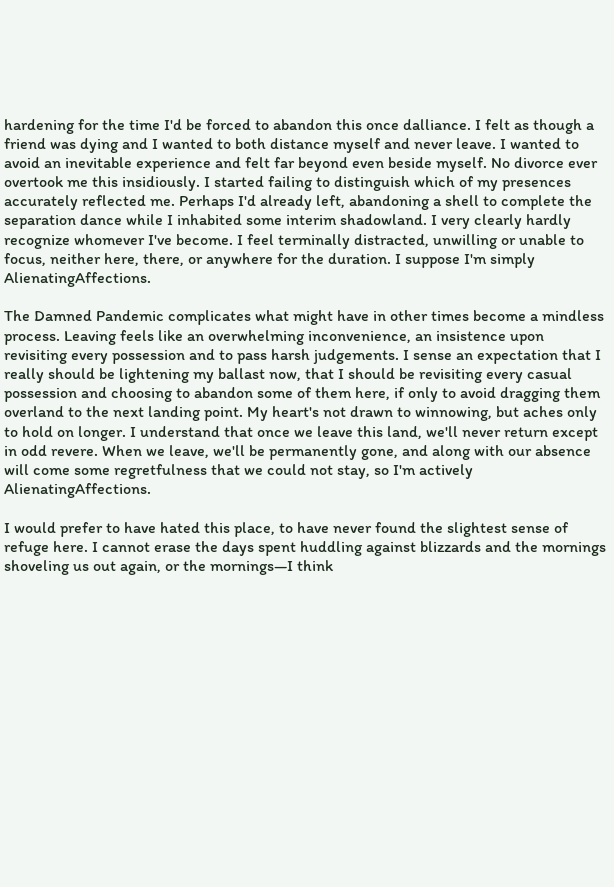hardening for the time I'd be forced to abandon this once dalliance. I felt as though a friend was dying and I wanted to both distance myself and never leave. I wanted to avoid an inevitable experience and felt far beyond even beside myself. No divorce ever overtook me this insidiously. I started failing to distinguish which of my presences accurately reflected me. Perhaps I'd already left, abandoning a shell to complete the separation dance while I inhabited some interim shadowland. I very clearly hardly recognize whomever I've become. I feel terminally distracted, unwilling or unable to focus, neither here, there, or anywhere for the duration. I suppose I'm simply AlienatingAffections.

The Damned Pandemic complicates what might have in other times become a mindless process. Leaving feels like an overwhelming inconvenience, an insistence upon revisiting every possession and to pass harsh judgements. I sense an expectation that I really should be lightening my ballast now, that I should be revisiting every casual possession and choosing to abandon some of them here, if only to avoid dragging them overland to the next landing point. My heart's not drawn to winnowing, but aches only to hold on longer. I understand that once we leave this land, we'll never return except in odd revere. When we leave, we'll be permanently gone, and along with our absence will come some regretfulness that we could not stay, so I'm actively AlienatingAffections.

I would prefer to have hated this place, to have never found the slightest sense of refuge here. I cannot erase the days spent huddling against blizzards and the mornings shoveling us out again, or the mornings—I think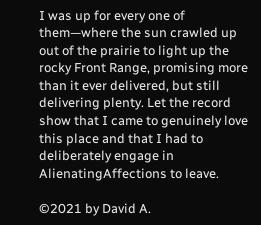I was up for every one of them—where the sun crawled up out of the prairie to light up the rocky Front Range, promising more than it ever delivered, but still delivering plenty. Let the record show that I came to genuinely love this place and that I had to deliberately engage in AlienatingAffections to leave.

©2021 by David A.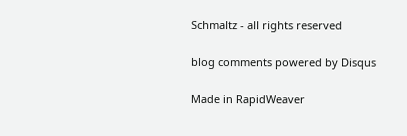Schmaltz - all rights reserved

blog comments powered by Disqus

Made in RapidWeaver